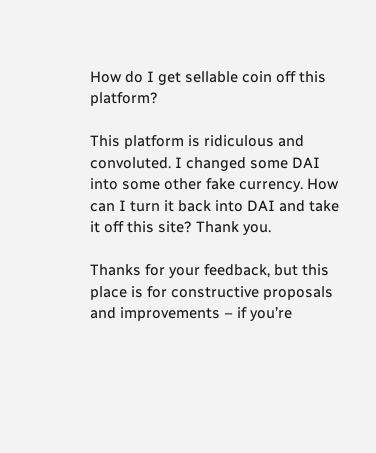How do I get sellable coin off this platform?

This platform is ridiculous and convoluted. I changed some DAI into some other fake currency. How can I turn it back into DAI and take it off this site? Thank you.

Thanks for your feedback, but this place is for constructive proposals and improvements – if you’re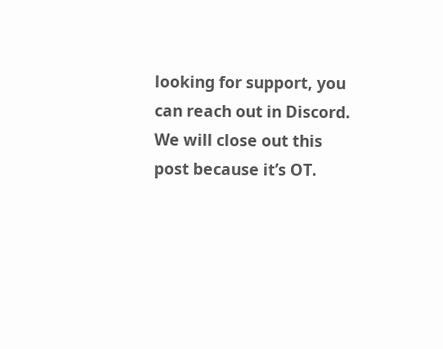looking for support, you can reach out in Discord.
We will close out this post because it’s OT.